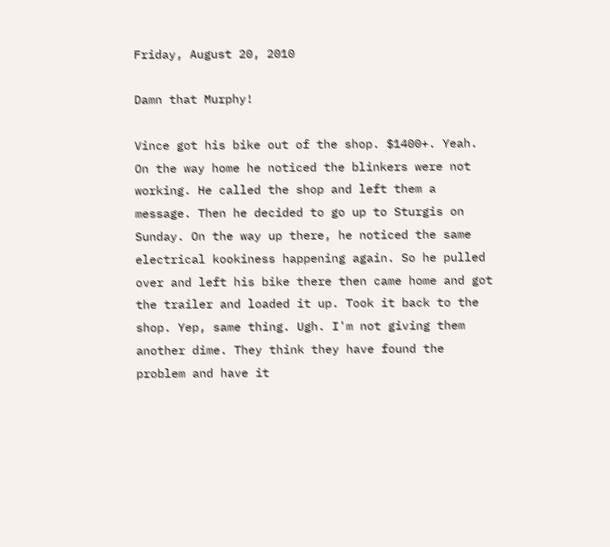Friday, August 20, 2010

Damn that Murphy!

Vince got his bike out of the shop. $1400+. Yeah. On the way home he noticed the blinkers were not working. He called the shop and left them a message. Then he decided to go up to Sturgis on Sunday. On the way up there, he noticed the same electrical kookiness happening again. So he pulled over and left his bike there then came home and got the trailer and loaded it up. Took it back to the shop. Yep, same thing. Ugh. I'm not giving them another dime. They think they have found the problem and have it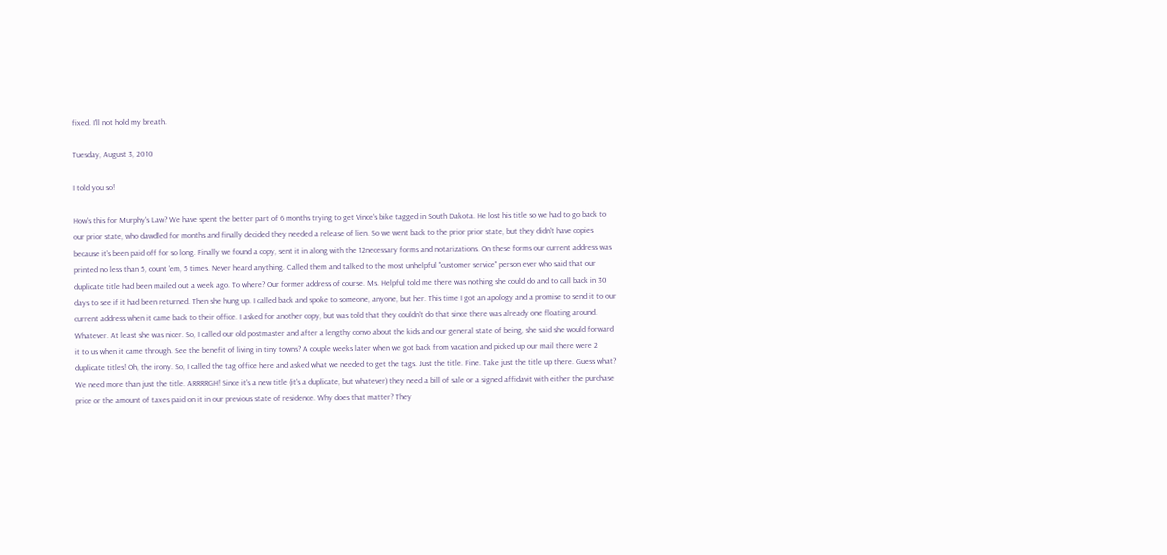fixed. I'll not hold my breath.

Tuesday, August 3, 2010

I told you so!

How's this for Murphy's Law? We have spent the better part of 6 months trying to get Vince's bike tagged in South Dakota. He lost his title so we had to go back to our prior state, who dawdled for months and finally decided they needed a release of lien. So we went back to the prior prior state, but they didn't have copies because it's been paid off for so long. Finally we found a copy, sent it in along with the 12necessary forms and notarizations. On these forms our current address was printed no less than 5, count 'em, 5 times. Never heard anything. Called them and talked to the most unhelpful "customer service" person ever who said that our duplicate title had been mailed out a week ago. To where? Our former address of course. Ms. Helpful told me there was nothing she could do and to call back in 30 days to see if it had been returned. Then she hung up. I called back and spoke to someone, anyone, but her. This time I got an apology and a promise to send it to our current address when it came back to their office. I asked for another copy, but was told that they couldn't do that since there was already one floating around. Whatever. At least she was nicer. So, I called our old postmaster and after a lengthy convo about the kids and our general state of being, she said she would forward it to us when it came through. See the benefit of living in tiny towns? A couple weeks later when we got back from vacation and picked up our mail there were 2 duplicate titles! Oh, the irony. So, I called the tag office here and asked what we needed to get the tags. Just the title. Fine. Take just the title up there. Guess what? We need more than just the title. ARRRRGH! Since it's a new title (it's a duplicate, but whatever) they need a bill of sale or a signed affidavit with either the purchase price or the amount of taxes paid on it in our previous state of residence. Why does that matter? They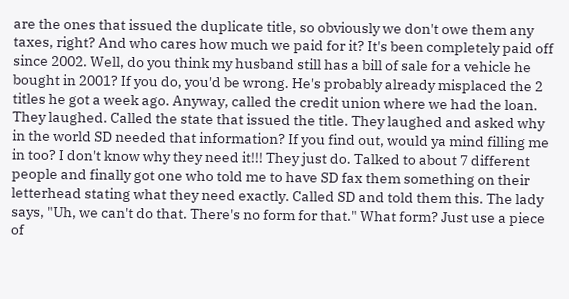are the ones that issued the duplicate title, so obviously we don't owe them any taxes, right? And who cares how much we paid for it? It's been completely paid off since 2002. Well, do you think my husband still has a bill of sale for a vehicle he bought in 2001? If you do, you'd be wrong. He's probably already misplaced the 2 titles he got a week ago. Anyway, called the credit union where we had the loan. They laughed. Called the state that issued the title. They laughed and asked why in the world SD needed that information? If you find out, would ya mind filling me in too? I don't know why they need it!!! They just do. Talked to about 7 different people and finally got one who told me to have SD fax them something on their letterhead stating what they need exactly. Called SD and told them this. The lady says, "Uh, we can't do that. There's no form for that." What form? Just use a piece of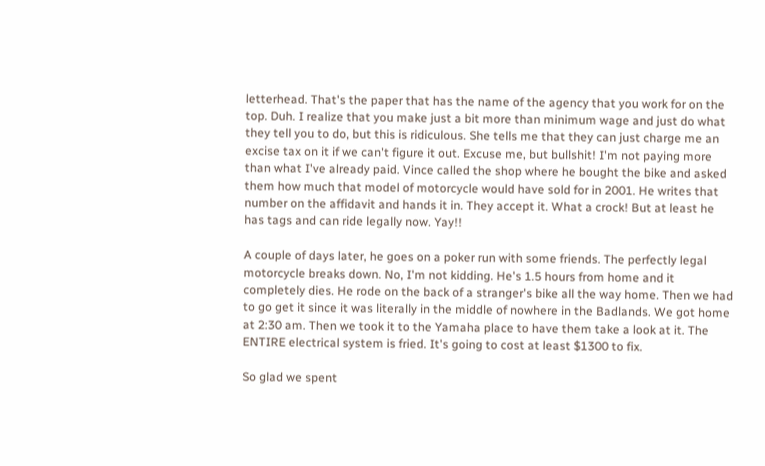letterhead. That's the paper that has the name of the agency that you work for on the top. Duh. I realize that you make just a bit more than minimum wage and just do what they tell you to do, but this is ridiculous. She tells me that they can just charge me an excise tax on it if we can't figure it out. Excuse me, but bullshit! I'm not paying more than what I've already paid. Vince called the shop where he bought the bike and asked them how much that model of motorcycle would have sold for in 2001. He writes that number on the affidavit and hands it in. They accept it. What a crock! But at least he has tags and can ride legally now. Yay!!

A couple of days later, he goes on a poker run with some friends. The perfectly legal motorcycle breaks down. No, I'm not kidding. He's 1.5 hours from home and it completely dies. He rode on the back of a stranger's bike all the way home. Then we had to go get it since it was literally in the middle of nowhere in the Badlands. We got home at 2:30 am. Then we took it to the Yamaha place to have them take a look at it. The ENTIRE electrical system is fried. It's going to cost at least $1300 to fix.

So glad we spent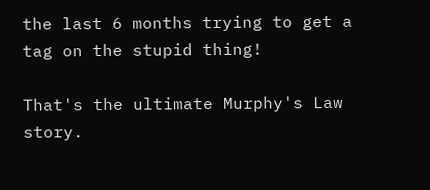the last 6 months trying to get a tag on the stupid thing!

That's the ultimate Murphy's Law story.